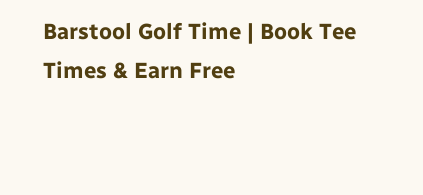Barstool Golf Time | Book Tee Times & Earn Free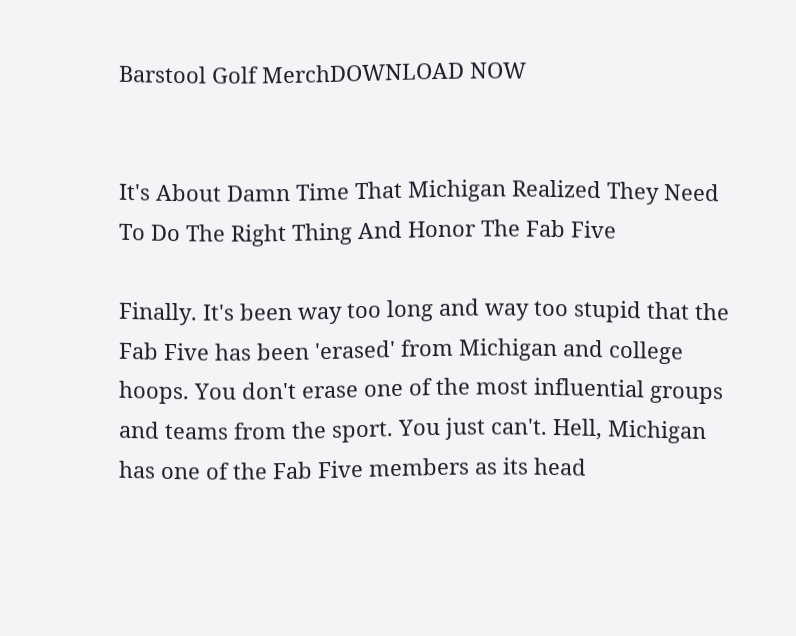Barstool Golf MerchDOWNLOAD NOW


It's About Damn Time That Michigan Realized They Need To Do The Right Thing And Honor The Fab Five

Finally. It's been way too long and way too stupid that the Fab Five has been 'erased' from Michigan and college hoops. You don't erase one of the most influential groups and teams from the sport. You just can't. Hell, Michigan has one of the Fab Five members as its head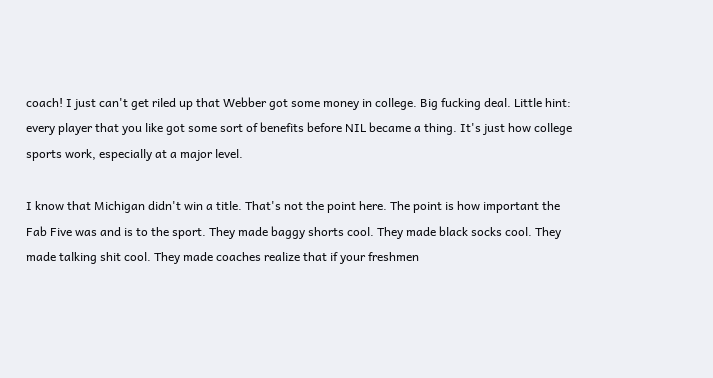coach! I just can't get riled up that Webber got some money in college. Big fucking deal. Little hint: every player that you like got some sort of benefits before NIL became a thing. It's just how college sports work, especially at a major level.

I know that Michigan didn't win a title. That's not the point here. The point is how important the Fab Five was and is to the sport. They made baggy shorts cool. They made black socks cool. They made talking shit cool. They made coaches realize that if your freshmen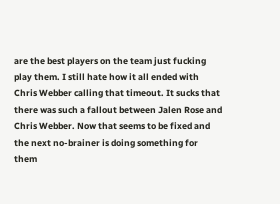are the best players on the team just fucking play them. I still hate how it all ended with Chris Webber calling that timeout. It sucks that there was such a fallout between Jalen Rose and Chris Webber. Now that seems to be fixed and the next no-brainer is doing something for them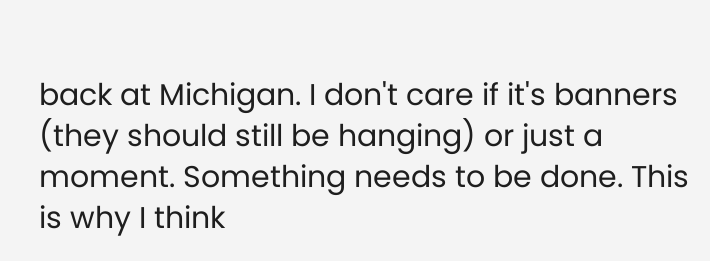back at Michigan. I don't care if it's banners (they should still be hanging) or just a moment. Something needs to be done. This is why I think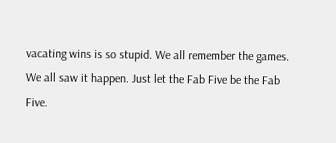vacating wins is so stupid. We all remember the games. We all saw it happen. Just let the Fab Five be the Fab Five.